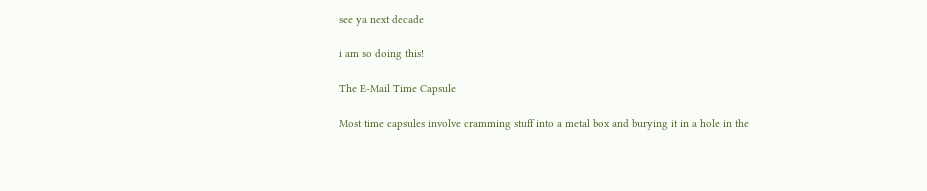see ya next decade

i am so doing this!

The E-Mail Time Capsule

Most time capsules involve cramming stuff into a metal box and burying it in a hole in the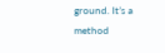ground. It’s a method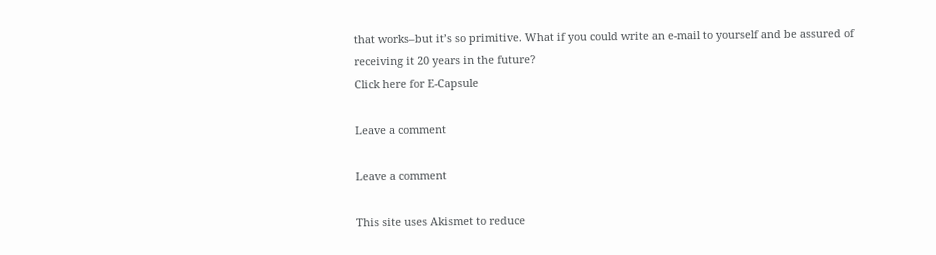that works–but it’s so primitive. What if you could write an e-mail to yourself and be assured of receiving it 20 years in the future?
Click here for E-Capsule

Leave a comment

Leave a comment

This site uses Akismet to reduce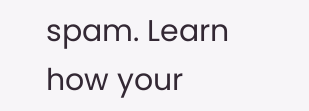spam. Learn how your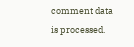comment data is processed.